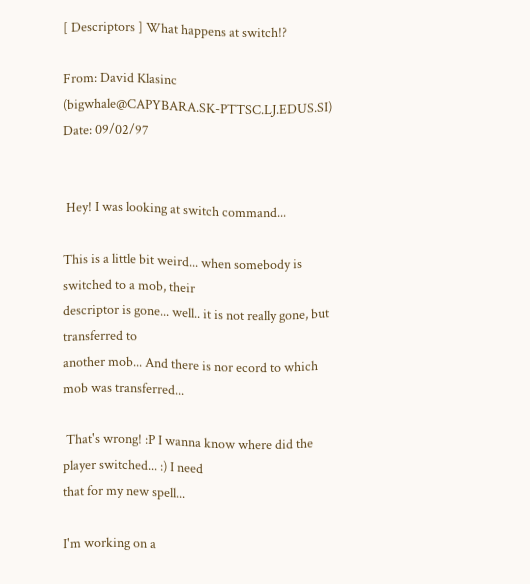[ Descriptors ] What happens at switch!?

From: David Klasinc (bigwhale@CAPYBARA.SK-PTTSC.LJ.EDUS.SI)
Date: 09/02/97


 Hey! I was looking at switch command...

This is a little bit weird... when somebody is switched to a mob, their
descriptor is gone... well.. it is not really gone, but transferred to
another mob... And there is nor ecord to which mob was transferred...

 That's wrong! :P I wanna know where did the player switched... :) I need
that for my new spell...

I'm working on a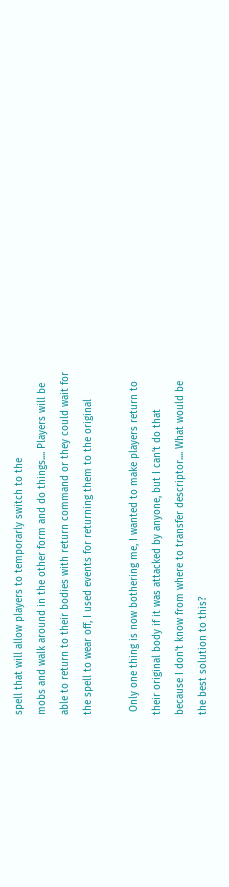spell that will allow players to temporarly switch to the
mobs and walk around in the other form and do things.... Players will be
able to return to their bodies with return command or they could wait for
the spell to wear off, I used events for returning them to the original

 Only one thing is now bothering me, I wanted to make players return to
their original body if it was attacked by anyone, but I can't do that
because I don't know from where to transfer descriptor.... What would be
the best solution to this?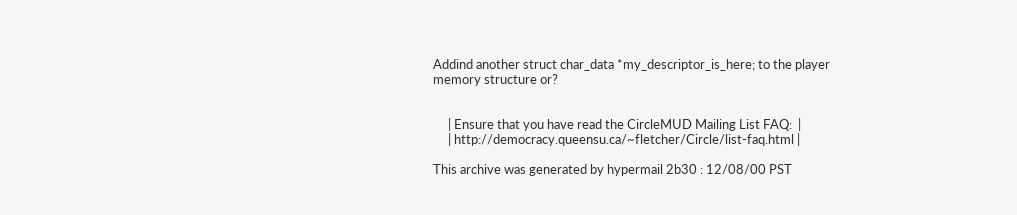Addind another struct char_data *my_descriptor_is_here; to the player
memory structure or?


     | Ensure that you have read the CircleMUD Mailing List FAQ:  |
     | http://democracy.queensu.ca/~fletcher/Circle/list-faq.html |

This archive was generated by hypermail 2b30 : 12/08/00 PST